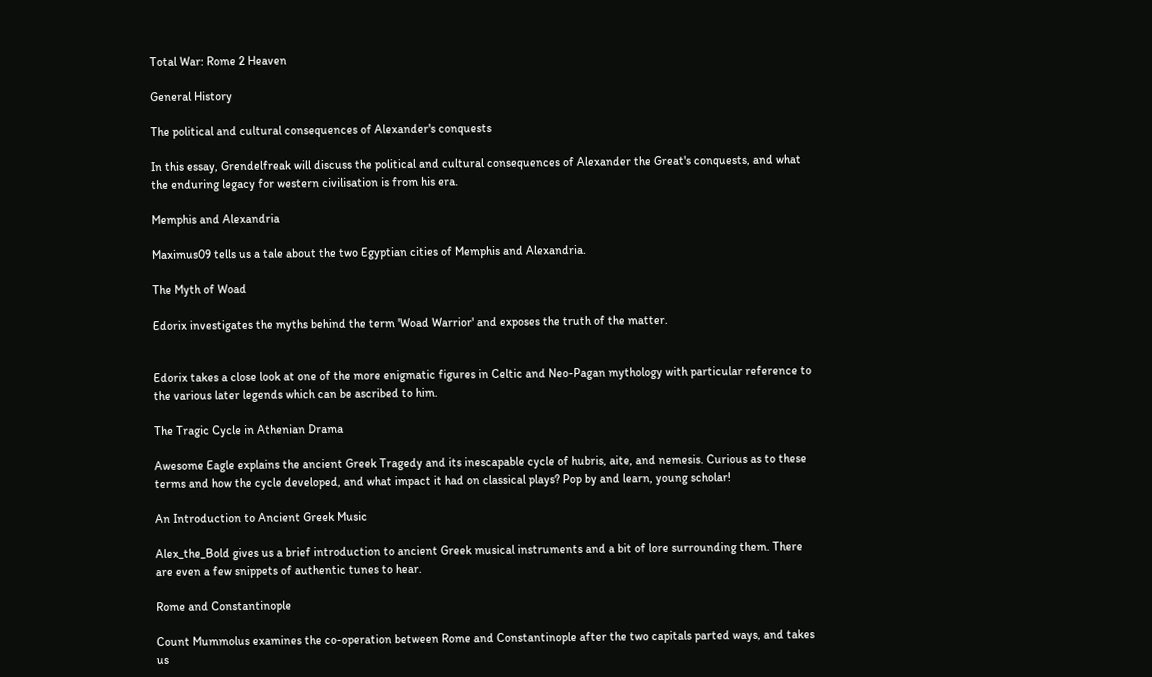Total War: Rome 2 Heaven

General History

The political and cultural consequences of Alexander's conquests

In this essay, Grendelfreak will discuss the political and cultural consequences of Alexander the Great's conquests, and what the enduring legacy for western civilisation is from his era.

Memphis and Alexandria

Maximus09 tells us a tale about the two Egyptian cities of Memphis and Alexandria.

The Myth of Woad

Edorix investigates the myths behind the term 'Woad Warrior' and exposes the truth of the matter.


Edorix takes a close look at one of the more enigmatic figures in Celtic and Neo-Pagan mythology with particular reference to the various later legends which can be ascribed to him.

The Tragic Cycle in Athenian Drama

Awesome Eagle explains the ancient Greek Tragedy and its inescapable cycle of hubris, aite, and nemesis. Curious as to these terms and how the cycle developed, and what impact it had on classical plays? Pop by and learn, young scholar!

An Introduction to Ancient Greek Music

Alex_the_Bold gives us a brief introduction to ancient Greek musical instruments and a bit of lore surrounding them. There are even a few snippets of authentic tunes to hear.

Rome and Constantinople

Count Mummolus examines the co-operation between Rome and Constantinople after the two capitals parted ways, and takes us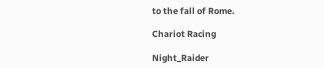to the fall of Rome.

Chariot Racing

Night_Raider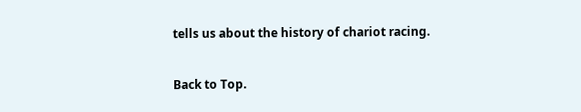tells us about the history of chariot racing.

Back to Top.